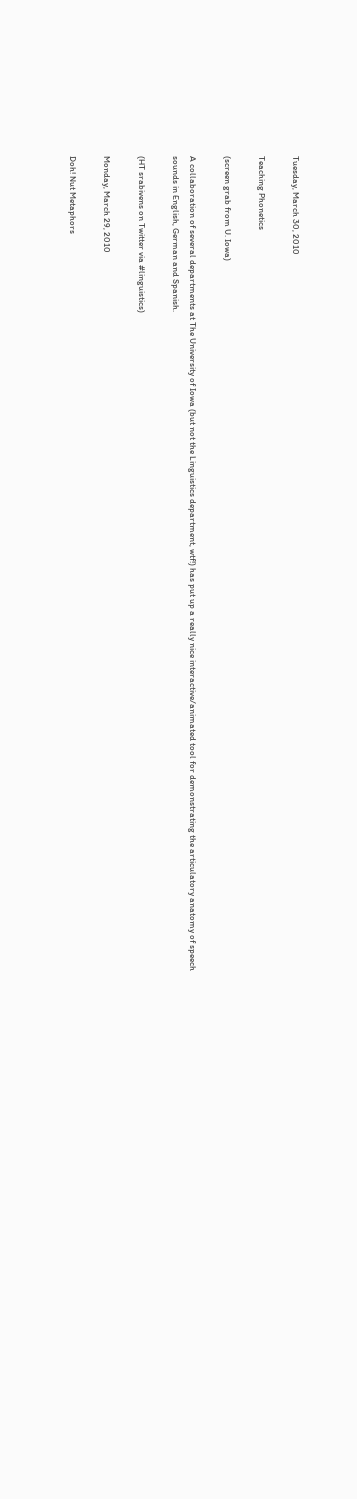Tuesday, March 30, 2010

Teaching Phonetics

(screen grab from U. Iowa)

A collaboration of several departments at The University of Iowa (but not the Linguistics department, wtf!) has put up a really nice interactive/animated tool for demonstrating the articulatory anatomy of speech sounds in English, German and Spanish.

(HT srabivens on Twitter via #linguistics)

Monday, March 29, 2010

Doh! Nut Metaphors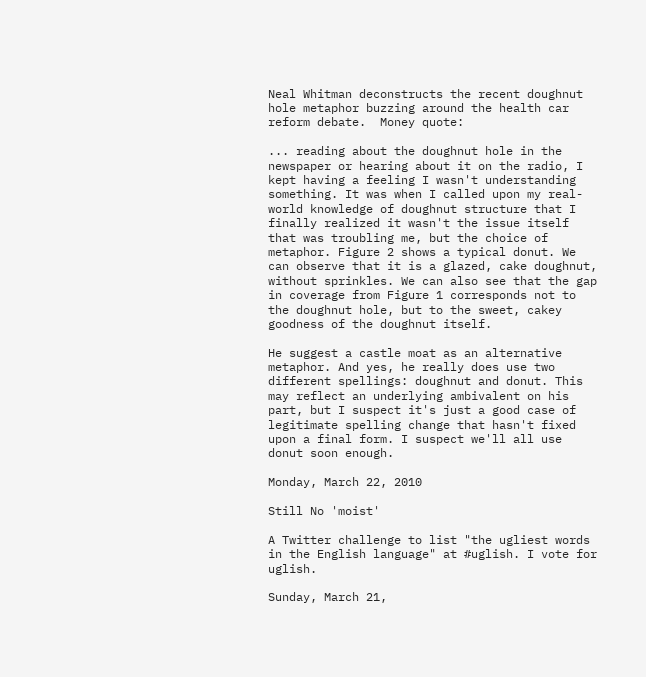Neal Whitman deconstructs the recent doughnut hole metaphor buzzing around the health car reform debate.  Money quote:

... reading about the doughnut hole in the newspaper or hearing about it on the radio, I kept having a feeling I wasn't understanding something. It was when I called upon my real-world knowledge of doughnut structure that I finally realized it wasn't the issue itself that was troubling me, but the choice of metaphor. Figure 2 shows a typical donut. We can observe that it is a glazed, cake doughnut, without sprinkles. We can also see that the gap in coverage from Figure 1 corresponds not to the doughnut hole, but to the sweet, cakey goodness of the doughnut itself.

He suggest a castle moat as an alternative metaphor. And yes, he really does use two different spellings: doughnut and donut. This may reflect an underlying ambivalent on his part, but I suspect it's just a good case of legitimate spelling change that hasn't fixed upon a final form. I suspect we'll all use donut soon enough.

Monday, March 22, 2010

Still No 'moist'

A Twitter challenge to list "the ugliest words in the English language" at #uglish. I vote for uglish.

Sunday, March 21,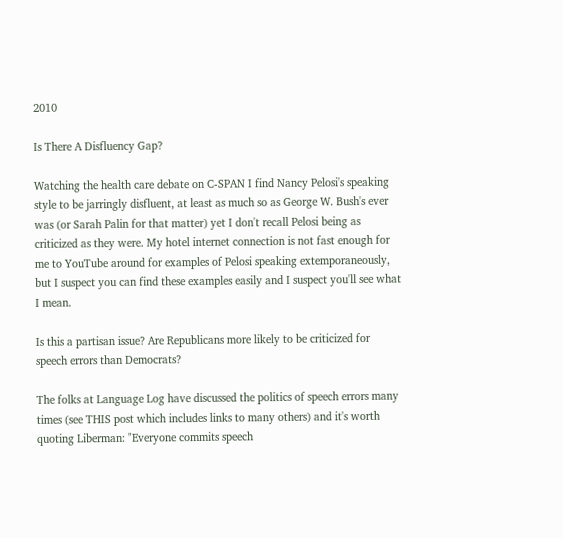2010

Is There A Disfluency Gap?

Watching the health care debate on C-SPAN I find Nancy Pelosi's speaking style to be jarringly disfluent, at least as much so as George W. Bush's ever was (or Sarah Palin for that matter) yet I don't recall Pelosi being as criticized as they were. My hotel internet connection is not fast enough for me to YouTube around for examples of Pelosi speaking extemporaneously, but I suspect you can find these examples easily and I suspect you'll see what I mean.

Is this a partisan issue? Are Republicans more likely to be criticized for speech errors than Democrats?

The folks at Language Log have discussed the politics of speech errors many times (see THIS post which includes links to many others) and it's worth quoting Liberman: "Everyone commits speech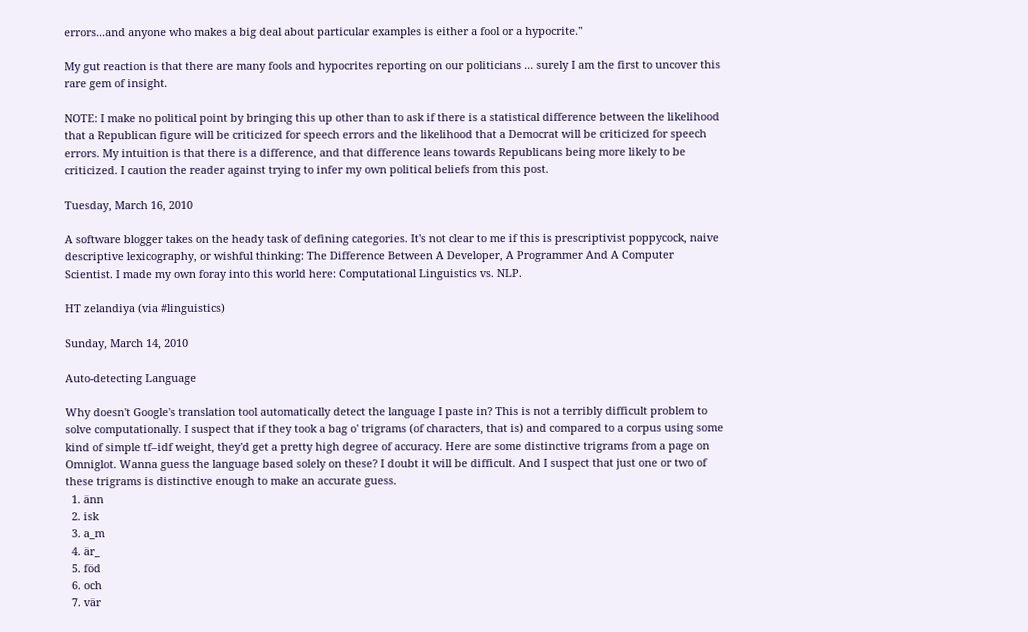errors...and anyone who makes a big deal about particular examples is either a fool or a hypocrite."

My gut reaction is that there are many fools and hypocrites reporting on our politicians ... surely I am the first to uncover this rare gem of insight.

NOTE: I make no political point by bringing this up other than to ask if there is a statistical difference between the likelihood that a Republican figure will be criticized for speech errors and the likelihood that a Democrat will be criticized for speech errors. My intuition is that there is a difference, and that difference leans towards Republicans being more likely to be criticized. I caution the reader against trying to infer my own political beliefs from this post.

Tuesday, March 16, 2010

A software blogger takes on the heady task of defining categories. It's not clear to me if this is prescriptivist poppycock, naive descriptive lexicography, or wishful thinking: The Difference Between A Developer, A Programmer And A Computer Scientist. I made my own foray into this world here: Computational Linguistics vs. NLP.

HT zelandiya (via #linguistics)

Sunday, March 14, 2010

Auto-detecting Language

Why doesn't Google's translation tool automatically detect the language I paste in? This is not a terribly difficult problem to solve computationally. I suspect that if they took a bag o' trigrams (of characters, that is) and compared to a corpus using some kind of simple tf–idf weight, they'd get a pretty high degree of accuracy. Here are some distinctive trigrams from a page on Omniglot. Wanna guess the language based solely on these? I doubt it will be difficult. And I suspect that just one or two of these trigrams is distinctive enough to make an accurate guess.
  1. änn
  2. isk
  3. a_m
  4. är_
  5. föd
  6. och
  7. vär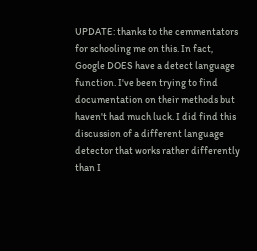UPDATE: thanks to the cemmentators for schooling me on this. In fact, Google DOES have a detect language function. I've been trying to find documentation on their methods but haven't had much luck. I did find this discussion of a different language detector that works rather differently than I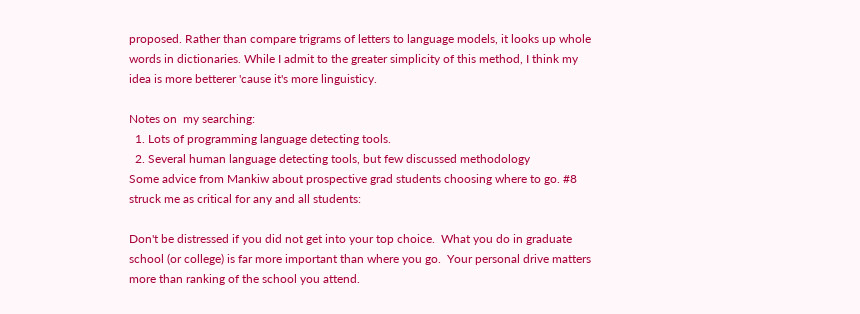proposed. Rather than compare trigrams of letters to language models, it looks up whole words in dictionaries. While I admit to the greater simplicity of this method, I think my idea is more betterer 'cause it's more linguisticy.

Notes on  my searching:
  1. Lots of programming language detecting tools.
  2. Several human language detecting tools, but few discussed methodology
Some advice from Mankiw about prospective grad students choosing where to go. #8 struck me as critical for any and all students:

Don't be distressed if you did not get into your top choice.  What you do in graduate school (or college) is far more important than where you go.  Your personal drive matters more than ranking of the school you attend.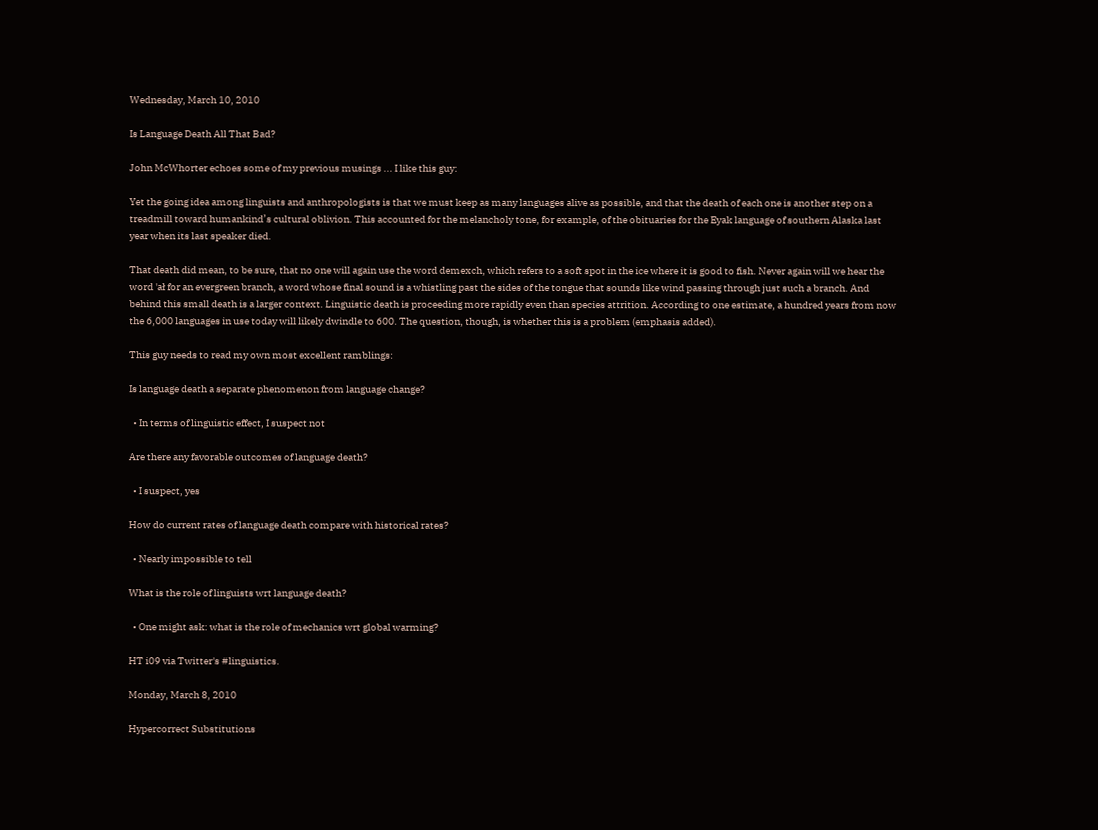Wednesday, March 10, 2010

Is Language Death All That Bad?

John McWhorter echoes some of my previous musings ... I like this guy:

Yet the going idea among linguists and anthropologists is that we must keep as many languages alive as possible, and that the death of each one is another step on a treadmill toward humankind’s cultural oblivion. This accounted for the melancholy tone, for example, of the obituaries for the Eyak language of southern Alaska last year when its last speaker died.

That death did mean, to be sure, that no one will again use the word demexch, which refers to a soft spot in the ice where it is good to fish. Never again will we hear the word 'ał for an evergreen branch, a word whose final sound is a whistling past the sides of the tongue that sounds like wind passing through just such a branch. And behind this small death is a larger context. Linguistic death is proceeding more rapidly even than species attrition. According to one estimate, a hundred years from now the 6,000 languages in use today will likely dwindle to 600. The question, though, is whether this is a problem (emphasis added).

This guy needs to read my own most excellent ramblings:

Is language death a separate phenomenon from language change?

  • In terms of linguistic effect, I suspect not

Are there any favorable outcomes of language death?

  • I suspect, yes

How do current rates of language death compare with historical rates?

  • Nearly impossible to tell

What is the role of linguists wrt language death?

  • One might ask: what is the role of mechanics wrt global warming?

HT i09 via Twitter's #linguistics.

Monday, March 8, 2010

Hypercorrect Substitutions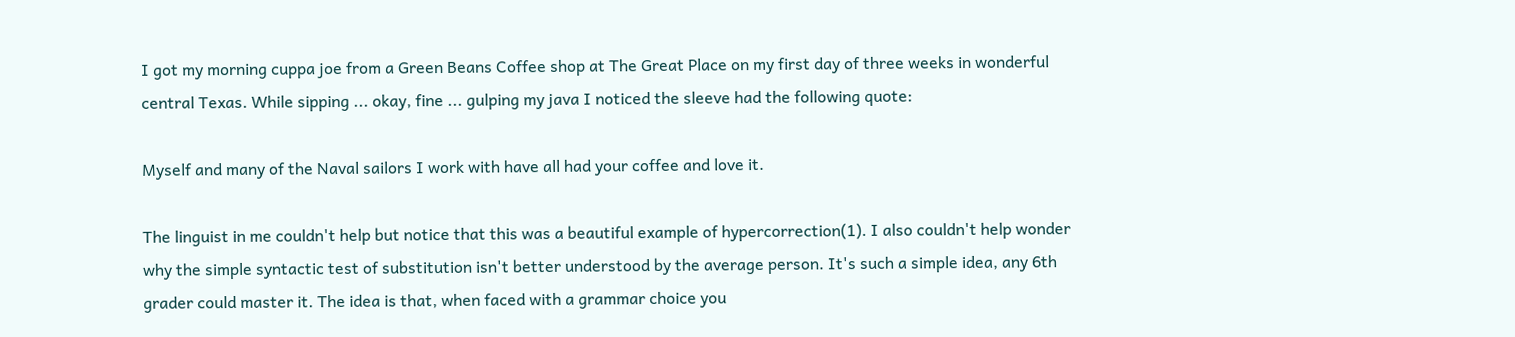I got my morning cuppa joe from a Green Beans Coffee shop at The Great Place on my first day of three weeks in wonderful central Texas. While sipping ... okay, fine ... gulping my java I noticed the sleeve had the following quote:

Myself and many of the Naval sailors I work with have all had your coffee and love it.

The linguist in me couldn't help but notice that this was a beautiful example of hypercorrection(1). I also couldn't help wonder why the simple syntactic test of substitution isn't better understood by the average person. It's such a simple idea, any 6th grader could master it. The idea is that, when faced with a grammar choice you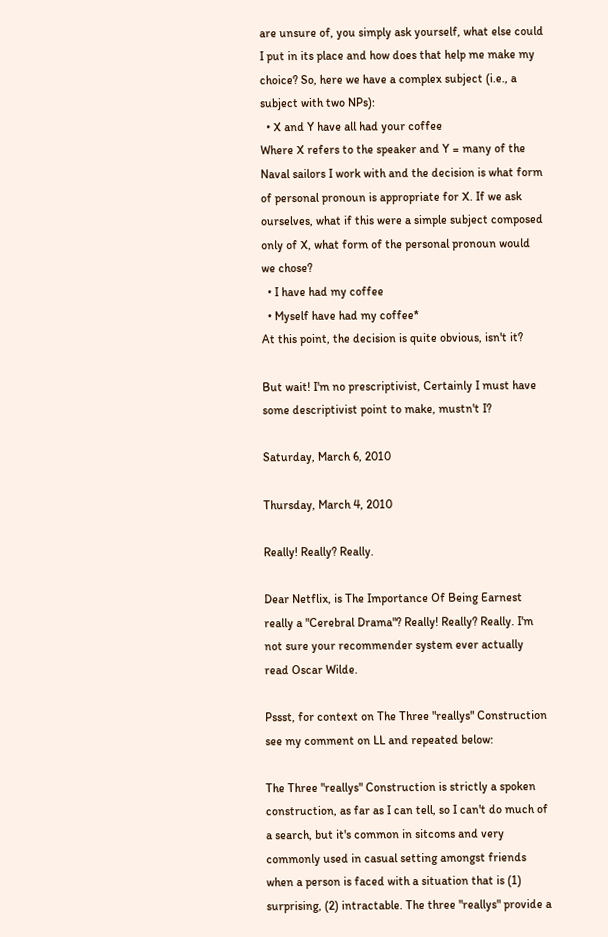are unsure of, you simply ask yourself, what else could I put in its place and how does that help me make my choice? So, here we have a complex subject (i.e., a subject with two NPs):
  • X and Y have all had your coffee
Where X refers to the speaker and Y = many of the Naval sailors I work with and the decision is what form of personal pronoun is appropriate for X. If we ask ourselves, what if this were a simple subject composed only of X, what form of the personal pronoun would we chose?
  • I have had my coffee
  • Myself have had my coffee*
At this point, the decision is quite obvious, isn't it?

But wait! I'm no prescriptivist, Certainly I must have some descriptivist point to make, mustn't I?

Saturday, March 6, 2010

Thursday, March 4, 2010

Really! Really? Really.

Dear Netflix, is The Importance Of Being Earnest really a "Cerebral Drama"? Really! Really? Really. I'm not sure your recommender system ever actually read Oscar Wilde.

Pssst, for context on The Three "reallys" Construction see my comment on LL and repeated below:

The Three "reallys" Construction is strictly a spoken construction, as far as I can tell, so I can't do much of a search, but it's common in sitcoms and very commonly used in casual setting amongst friends when a person is faced with a situation that is (1) surprising, (2) intractable. The three "reallys" provide a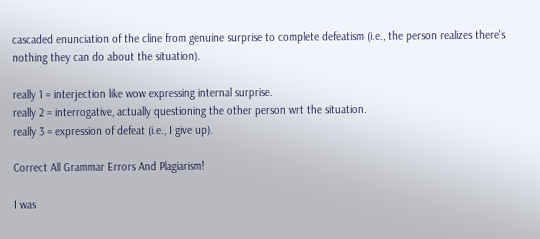cascaded enunciation of the cline from genuine surprise to complete defeatism (i.e., the person realizes there's nothing they can do about the situation).

really 1 = interjection like wow expressing internal surprise.
really 2 = interrogative, actually questioning the other person wrt the situation.
really 3 = expression of defeat (i.e., I give up).

Correct All Grammar Errors And Plagiarism!

I was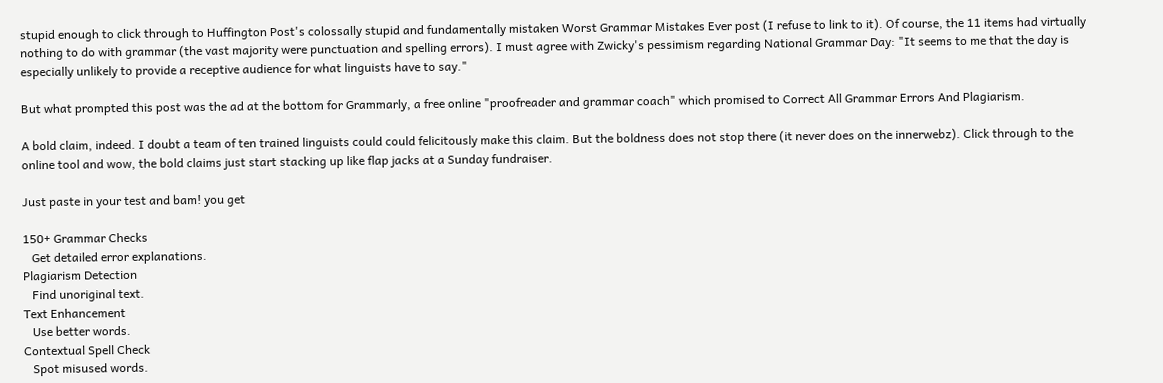stupid enough to click through to Huffington Post's colossally stupid and fundamentally mistaken Worst Grammar Mistakes Ever post (I refuse to link to it). Of course, the 11 items had virtually nothing to do with grammar (the vast majority were punctuation and spelling errors). I must agree with Zwicky's pessimism regarding National Grammar Day: "It seems to me that the day is especially unlikely to provide a receptive audience for what linguists have to say."

But what prompted this post was the ad at the bottom for Grammarly, a free online "proofreader and grammar coach" which promised to Correct All Grammar Errors And Plagiarism.

A bold claim, indeed. I doubt a team of ten trained linguists could could felicitously make this claim. But the boldness does not stop there (it never does on the innerwebz). Click through to the online tool and wow, the bold claims just start stacking up like flap jacks at a Sunday fundraiser.

Just paste in your test and bam! you get

150+ Grammar Checks
   Get detailed error explanations.
Plagiarism Detection
   Find unoriginal text.
Text Enhancement
   Use better words.
Contextual Spell Check
   Spot misused words.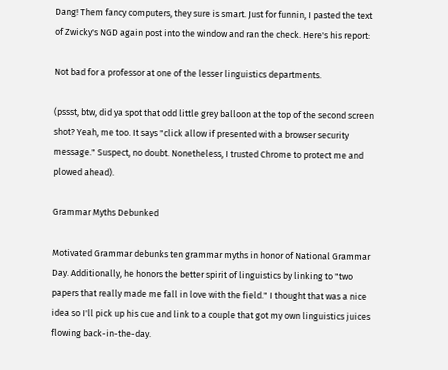Dang! Them fancy computers, they sure is smart. Just for funnin, I pasted the text of Zwicky's NGD again post into the window and ran the check. Here's his report:

Not bad for a professor at one of the lesser linguistics departments.

(pssst, btw, did ya spot that odd little grey balloon at the top of the second screen shot? Yeah, me too. It says "click allow if presented with a browser security message." Suspect, no doubt. Nonetheless, I trusted Chrome to protect me and plowed ahead).

Grammar Myths Debunked

Motivated Grammar debunks ten grammar myths in honor of National Grammar Day. Additionally, he honors the better spirit of linguistics by linking to "two papers that really made me fall in love with the field." I thought that was a nice idea so I'll pick up his cue and link to a couple that got my own linguistics juices flowing back-in-the-day.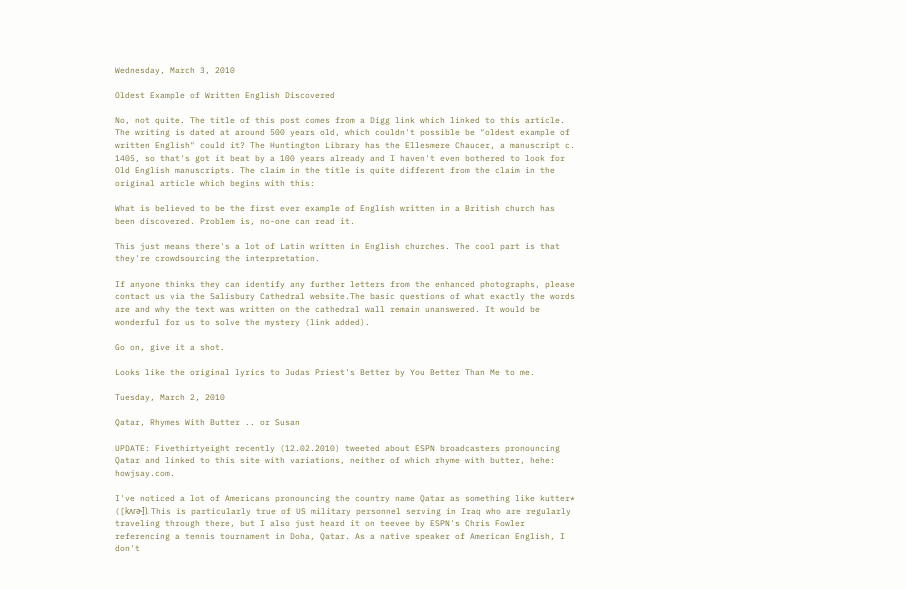Wednesday, March 3, 2010

Oldest Example of Written English Discovered

No, not quite. The title of this post comes from a Digg link which linked to this article. The writing is dated at around 500 years old, which couldn't possible be "oldest example of written English" could it? The Huntington Library has the Ellesmere Chaucer, a manuscript c. 1405, so that's got it beat by a 100 years already and I haven't even bothered to look for Old English manuscripts. The claim in the title is quite different from the claim in the original article which begins with this:

What is believed to be the first ever example of English written in a British church has been discovered. Problem is, no-one can read it.

This just means there's a lot of Latin written in English churches. The cool part is that they're crowdsourcing the interpretation.

If anyone thinks they can identify any further letters from the enhanced photographs, please contact us via the Salisbury Cathedral website.The basic questions of what exactly the words are and why the text was written on the cathedral wall remain unanswered. It would be wonderful for us to solve the mystery (link added).

Go on, give it a shot.

Looks like the original lyrics to Judas Priest's Better by You Better Than Me to me.

Tuesday, March 2, 2010

Qatar, Rhymes With Butter .. or Susan

UPDATE: Fivethirtyeight recently (12.02.2010) tweeted about ESPN broadcasters pronouncing Qatar and linked to this site with variations, neither of which rhyme with butter, hehe: howjsay.com.

I've noticed a lot of Americans pronouncing the country name Qatar as something like kutter* ([kʌɾɚ]). This is particularly true of US military personnel serving in Iraq who are regularly traveling through there, but I also just heard it on teevee by ESPN's Chris Fowler referencing a tennis tournament in Doha, Qatar. As a native speaker of American English, I don't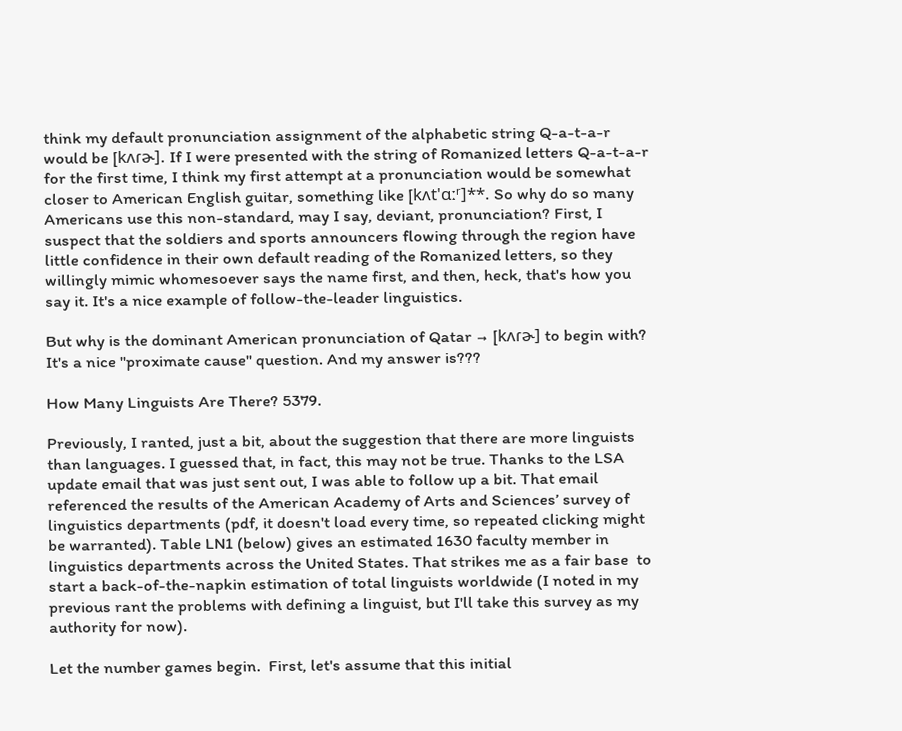think my default pronunciation assignment of the alphabetic string Q-a-t-a-r would be [kʌɾɚ]. If I were presented with the string of Romanized letters Q-a-t-a-r for the first time, I think my first attempt at a pronunciation would be somewhat closer to American English guitar, something like [kʌt'ɑːʳ]**. So why do so many Americans use this non-standard, may I say, deviant, pronunciation? First, I suspect that the soldiers and sports announcers flowing through the region have little confidence in their own default reading of the Romanized letters, so they willingly mimic whomesoever says the name first, and then, heck, that's how you say it. It's a nice example of follow-the-leader linguistics.

But why is the dominant American pronunciation of Qatar → [kʌɾɚ] to begin with? It's a nice "proximate cause" question. And my answer is???

How Many Linguists Are There? 5379.

Previously, I ranted, just a bit, about the suggestion that there are more linguists than languages. I guessed that, in fact, this may not be true. Thanks to the LSA update email that was just sent out, I was able to follow up a bit. That email referenced the results of the American Academy of Arts and Sciences’ survey of linguistics departments (pdf, it doesn't load every time, so repeated clicking might be warranted). Table LN1 (below) gives an estimated 1630 faculty member in linguistics departments across the United States. That strikes me as a fair base  to start a back-of-the-napkin estimation of total linguists worldwide (I noted in my previous rant the problems with defining a linguist, but I'll take this survey as my authority for now).

Let the number games begin.  First, let's assume that this initial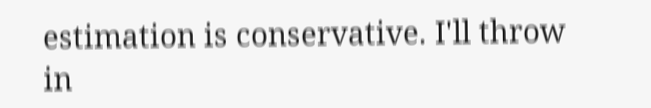estimation is conservative. I'll throw in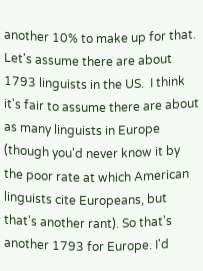another 10% to make up for that. Let's assume there are about 1793 linguists in the US.  I think it's fair to assume there are about as many linguists in Europe (though you'd never know it by the poor rate at which American linguists cite Europeans, but that's another rant). So that's another 1793 for Europe. I'd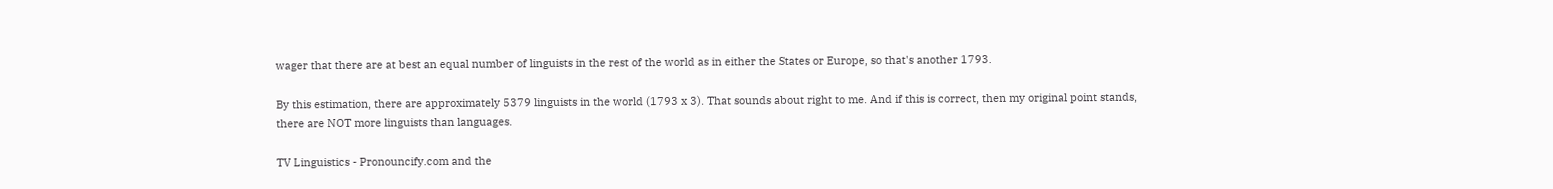wager that there are at best an equal number of linguists in the rest of the world as in either the States or Europe, so that's another 1793.

By this estimation, there are approximately 5379 linguists in the world (1793 x 3). That sounds about right to me. And if this is correct, then my original point stands, there are NOT more linguists than languages.

TV Linguistics - Pronouncify.com and the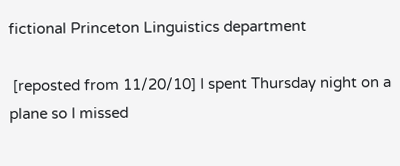fictional Princeton Linguistics department

 [reposted from 11/20/10] I spent Thursday night on a plane so I missed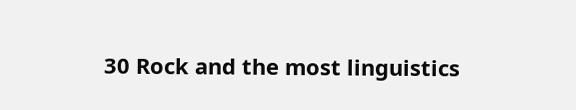30 Rock and the most linguistics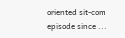oriented sit-com episode since ...